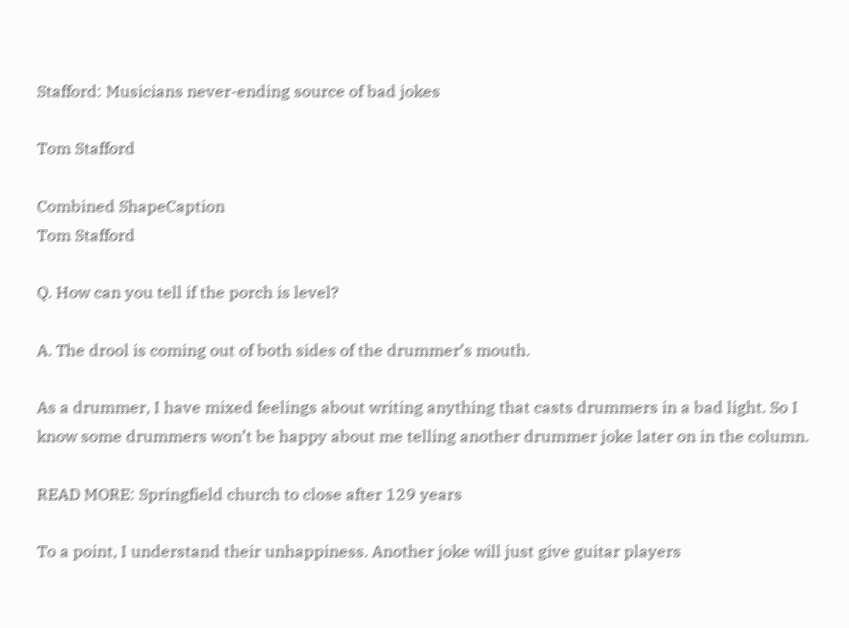Stafford: Musicians never-ending source of bad jokes

Tom Stafford

Combined ShapeCaption
Tom Stafford

Q. How can you tell if the porch is level?

A. The drool is coming out of both sides of the drummer’s mouth.

As a drummer, I have mixed feelings about writing anything that casts drummers in a bad light. So I know some drummers won’t be happy about me telling another drummer joke later on in the column.

READ MORE: Springfield church to close after 129 years

To a point, I understand their unhappiness. Another joke will just give guitar players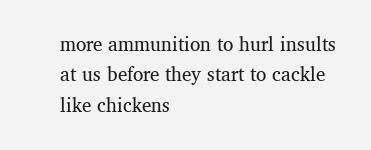more ammunition to hurl insults at us before they start to cackle like chickens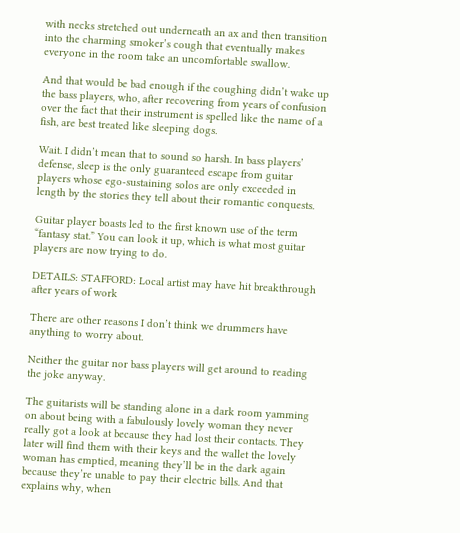with necks stretched out underneath an ax and then transition into the charming smoker’s cough that eventually makes everyone in the room take an uncomfortable swallow.

And that would be bad enough if the coughing didn’t wake up the bass players, who, after recovering from years of confusion over the fact that their instrument is spelled like the name of a fish, are best treated like sleeping dogs.

Wait. I didn’t mean that to sound so harsh. In bass players’ defense, sleep is the only guaranteed escape from guitar players whose ego-sustaining solos are only exceeded in length by the stories they tell about their romantic conquests.

Guitar player boasts led to the first known use of the term “fantasy stat.” You can look it up, which is what most guitar players are now trying to do.

DETAILS: STAFFORD: Local artist may have hit breakthrough after years of work

There are other reasons I don’t think we drummers have anything to worry about.

Neither the guitar nor bass players will get around to reading the joke anyway.

The guitarists will be standing alone in a dark room yamming on about being with a fabulously lovely woman they never really got a look at because they had lost their contacts. They later will find them with their keys and the wallet the lovely woman has emptied, meaning they’ll be in the dark again because they’re unable to pay their electric bills. And that explains why, when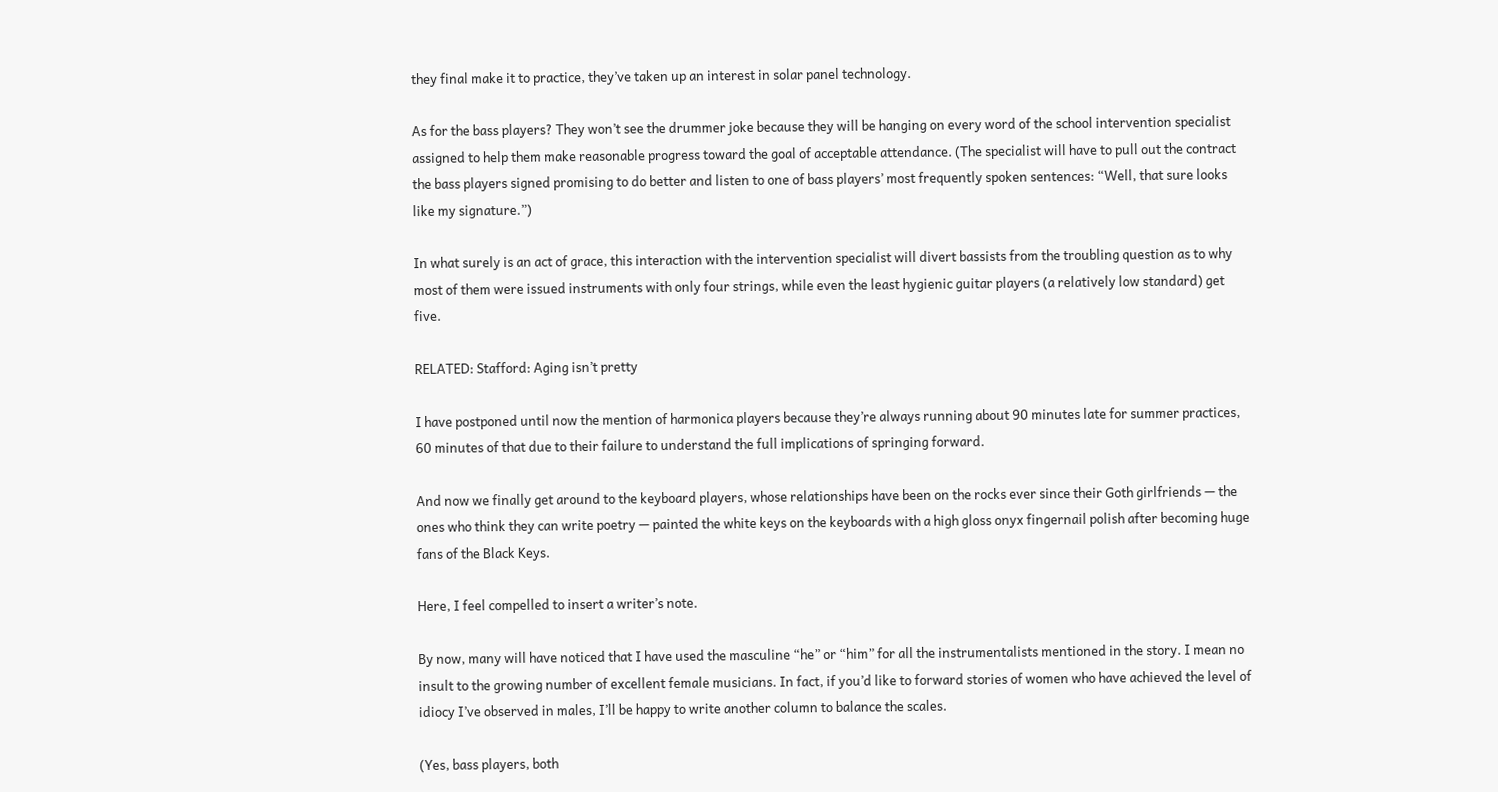they final make it to practice, they’ve taken up an interest in solar panel technology.

As for the bass players? They won’t see the drummer joke because they will be hanging on every word of the school intervention specialist assigned to help them make reasonable progress toward the goal of acceptable attendance. (The specialist will have to pull out the contract the bass players signed promising to do better and listen to one of bass players’ most frequently spoken sentences: “Well, that sure looks like my signature.”)

In what surely is an act of grace, this interaction with the intervention specialist will divert bassists from the troubling question as to why most of them were issued instruments with only four strings, while even the least hygienic guitar players (a relatively low standard) get five.

RELATED: Stafford: Aging isn’t pretty

I have postponed until now the mention of harmonica players because they’re always running about 90 minutes late for summer practices, 60 minutes of that due to their failure to understand the full implications of springing forward.

And now we finally get around to the keyboard players, whose relationships have been on the rocks ever since their Goth girlfriends — the ones who think they can write poetry — painted the white keys on the keyboards with a high gloss onyx fingernail polish after becoming huge fans of the Black Keys.

Here, I feel compelled to insert a writer’s note.

By now, many will have noticed that I have used the masculine “he” or “him” for all the instrumentalists mentioned in the story. I mean no insult to the growing number of excellent female musicians. In fact, if you’d like to forward stories of women who have achieved the level of idiocy I’ve observed in males, I’ll be happy to write another column to balance the scales.

(Yes, bass players, both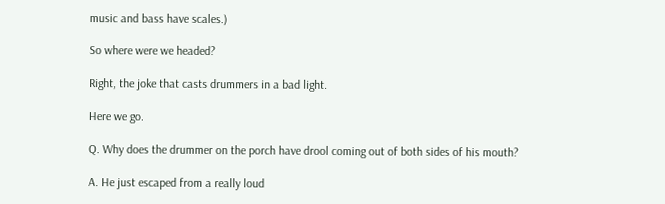music and bass have scales.)

So where were we headed?

Right, the joke that casts drummers in a bad light.

Here we go.

Q. Why does the drummer on the porch have drool coming out of both sides of his mouth?

A. He just escaped from a really loud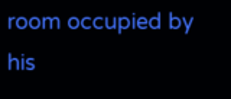room occupied by his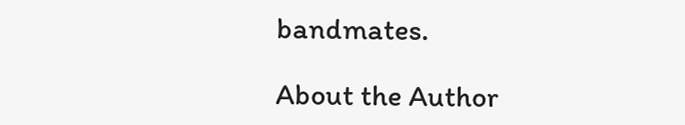bandmates.

About the Author